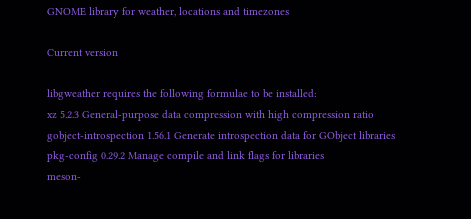GNOME library for weather, locations and timezones

Current version

libgweather requires the following formulae to be installed:
xz 5.2.3 General-purpose data compression with high compression ratio
gobject-introspection 1.56.1 Generate introspection data for GObject libraries
pkg-config 0.29.2 Manage compile and link flags for libraries
meson-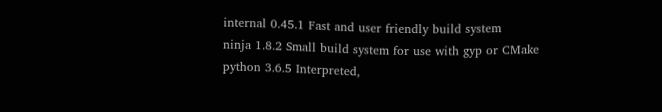internal 0.45.1 Fast and user friendly build system
ninja 1.8.2 Small build system for use with gyp or CMake
python 3.6.5 Interpreted,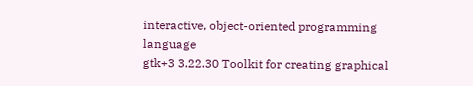interactive, object-oriented programming language
gtk+3 3.22.30 Toolkit for creating graphical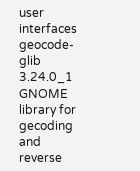user interfaces
geocode-glib 3.24.0_1 GNOME library for gecoding and reverse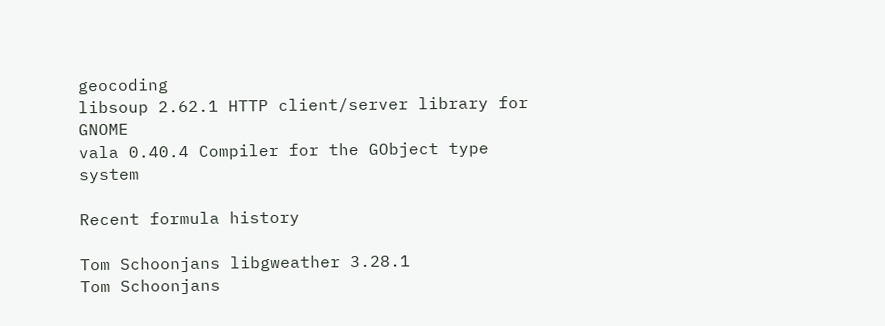geocoding
libsoup 2.62.1 HTTP client/server library for GNOME
vala 0.40.4 Compiler for the GObject type system

Recent formula history

Tom Schoonjans libgweather 3.28.1
Tom Schoonjans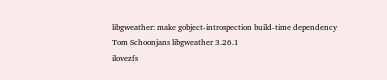libgweather: make gobject-introspection build-time dependency
Tom Schoonjans libgweather 3.26.1
ilovezfs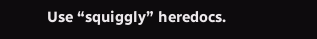Use “squiggly” heredocs.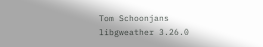Tom Schoonjans libgweather 3.26.0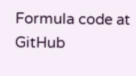Formula code at GitHub